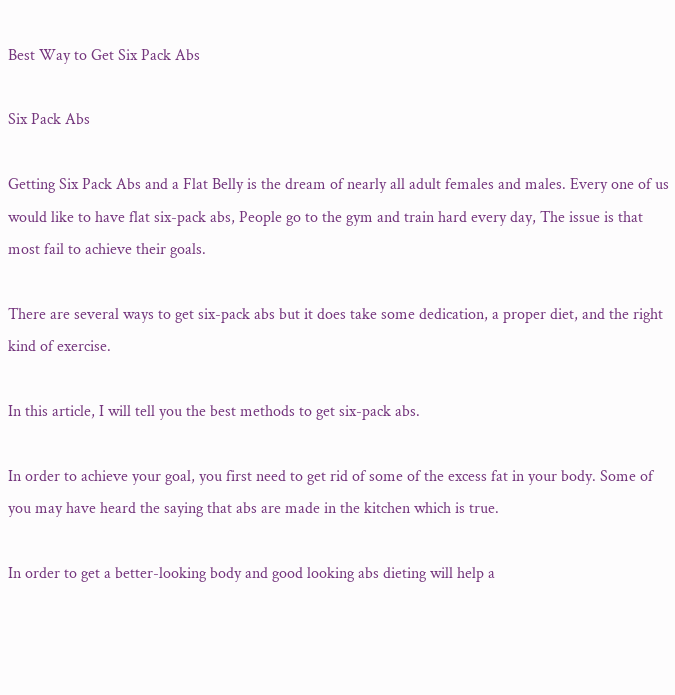Best Way to Get Six Pack Abs

Six Pack Abs

Getting Six Pack Abs and a Flat Belly is the dream of nearly all adult females and males. Every one of us would like to have flat six-pack abs, People go to the gym and train hard every day, The issue is that most fail to achieve their goals.

There are several ways to get six-pack abs but it does take some dedication, a proper diet, and the right kind of exercise.

In this article, I will tell you the best methods to get six-pack abs.

In order to achieve your goal, you first need to get rid of some of the excess fat in your body. Some of you may have heard the saying that abs are made in the kitchen which is true.

In order to get a better-looking body and good looking abs dieting will help a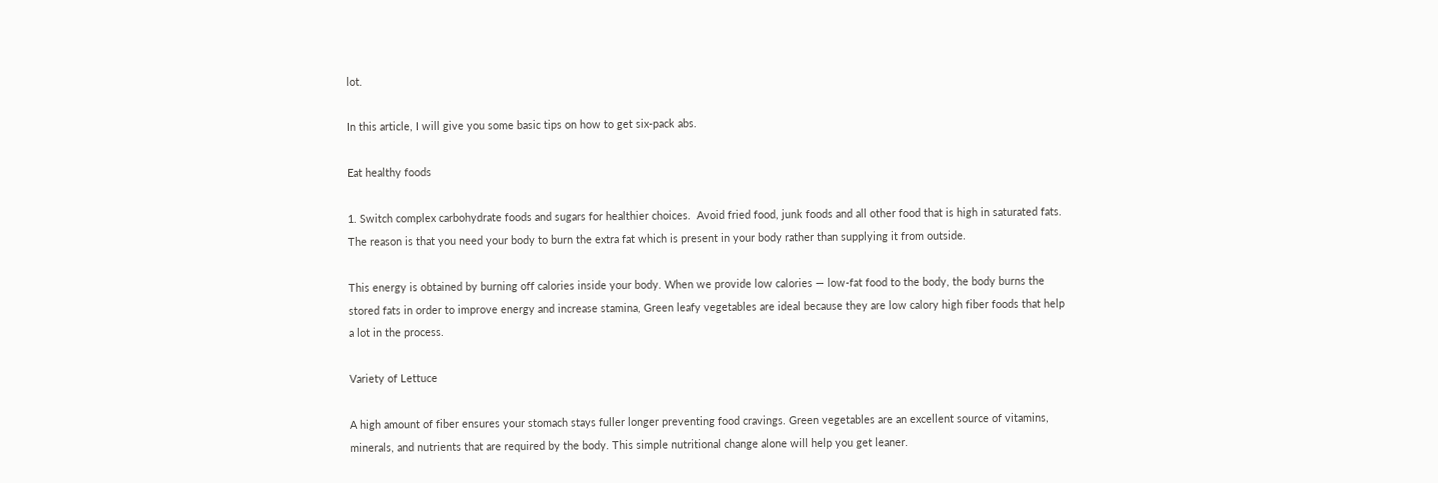lot.

In this article, I will give you some basic tips on how to get six-pack abs.

Eat healthy foods

1. Switch complex carbohydrate foods and sugars for healthier choices.  Avoid fried food, junk foods and all other food that is high in saturated fats. The reason is that you need your body to burn the extra fat which is present in your body rather than supplying it from outside.

This energy is obtained by burning off calories inside your body. When we provide low calories — low-fat food to the body, the body burns the stored fats in order to improve energy and increase stamina, Green leafy vegetables are ideal because they are low calory high fiber foods that help a lot in the process.

Variety of Lettuce

A high amount of fiber ensures your stomach stays fuller longer preventing food cravings. Green vegetables are an excellent source of vitamins, minerals, and nutrients that are required by the body. This simple nutritional change alone will help you get leaner.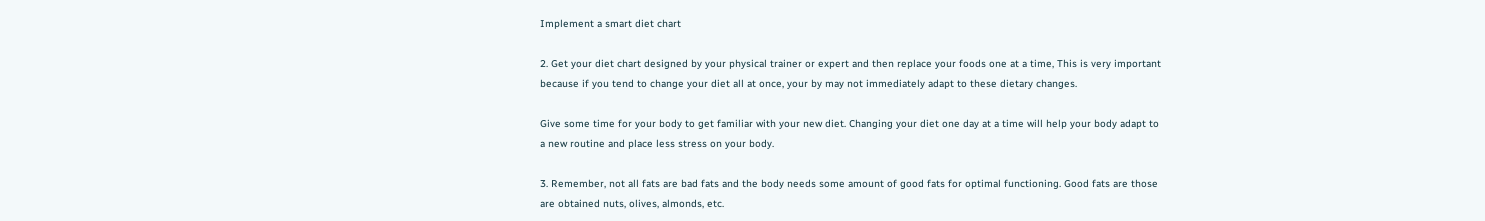Implement a smart diet chart

2. Get your diet chart designed by your physical trainer or expert and then replace your foods one at a time, This is very important because if you tend to change your diet all at once, your by may not immediately adapt to these dietary changes.

Give some time for your body to get familiar with your new diet. Changing your diet one day at a time will help your body adapt to a new routine and place less stress on your body.

3. Remember, not all fats are bad fats and the body needs some amount of good fats for optimal functioning. Good fats are those are obtained nuts, olives, almonds, etc.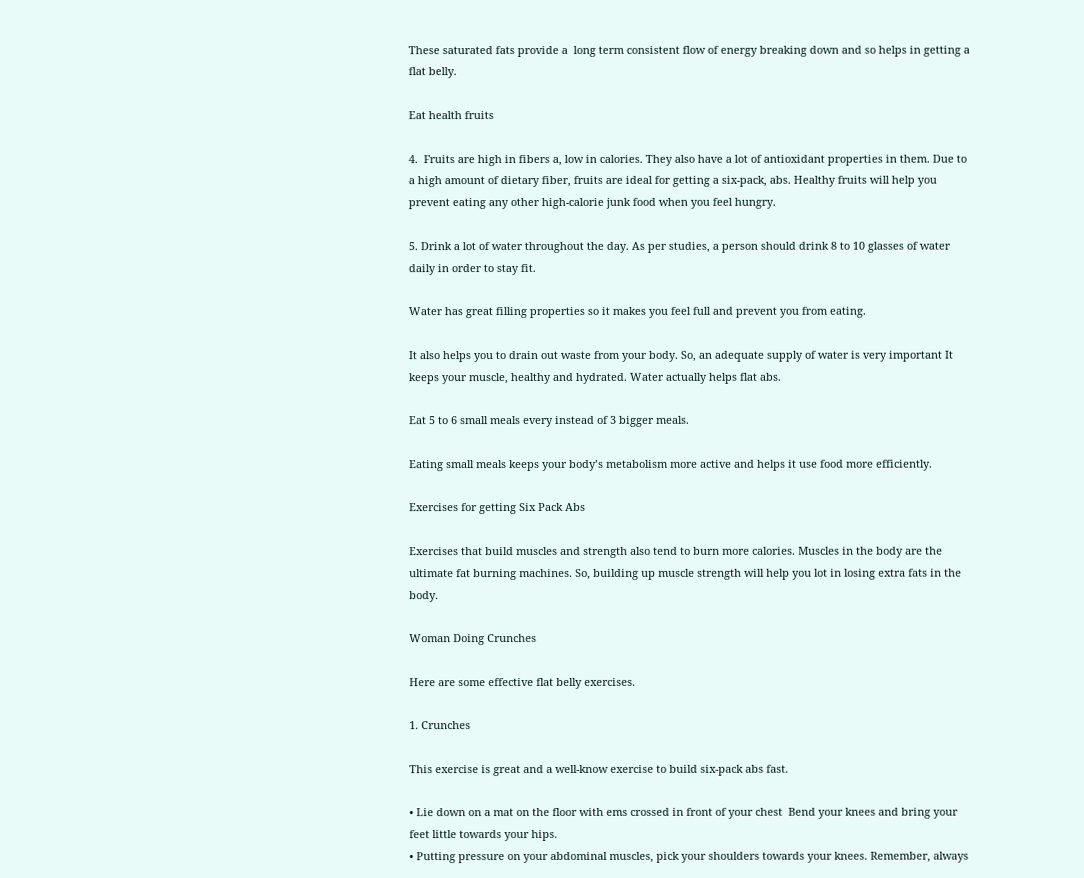These saturated fats provide a  long term consistent flow of energy breaking down and so helps in getting a flat belly.

Eat health fruits

4.  Fruits are high in fibers a, low in calories. They also have a lot of antioxidant properties in them. Due to a high amount of dietary fiber, fruits are ideal for getting a six-pack, abs. Healthy fruits will help you prevent eating any other high-calorie junk food when you feel hungry.

5. Drink a lot of water throughout the day. As per studies, a person should drink 8 to 10 glasses of water daily in order to stay fit.

Water has great filling properties so it makes you feel full and prevent you from eating.

It also helps you to drain out waste from your body. So, an adequate supply of water is very important It keeps your muscle, healthy and hydrated. Water actually helps flat abs.

Eat 5 to 6 small meals every instead of 3 bigger meals.

Eating small meals keeps your body’s metabolism more active and helps it use food more efficiently.

Exercises for getting Six Pack Abs

Exercises that build muscles and strength also tend to burn more calories. Muscles in the body are the ultimate fat burning machines. So, building up muscle strength will help you lot in losing extra fats in the body.

Woman Doing Crunches

Here are some effective flat belly exercises.

1. Crunches

This exercise is great and a well-know exercise to build six-pack abs fast.

• Lie down on a mat on the floor with ems crossed in front of your chest  Bend your knees and bring your feet little towards your hips.
• Putting pressure on your abdominal muscles, pick your shoulders towards your knees. Remember, always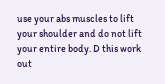use your abs muscles to lift your shoulder and do not lift your entire body. D this work out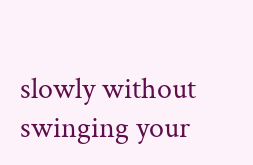slowly without swinging your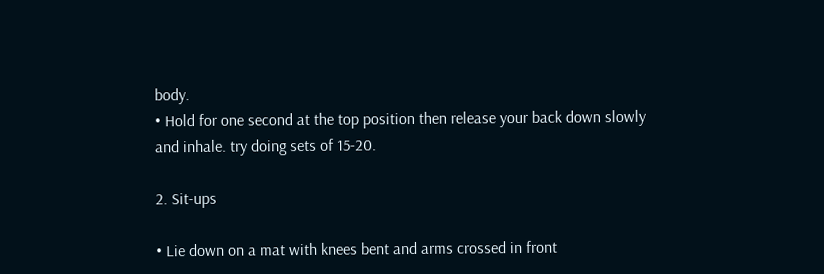body.
• Hold for one second at the top position then release your back down slowly and inhale. try doing sets of 15-20.

2. Sit-ups

• Lie down on a mat with knees bent and arms crossed in front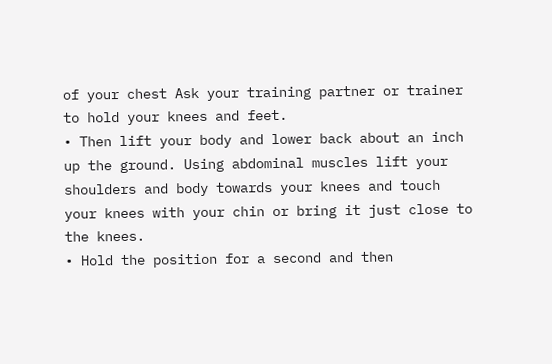of your chest Ask your training partner or trainer to hold your knees and feet.
• Then lift your body and lower back about an inch up the ground. Using abdominal muscles lift your shoulders and body towards your knees and touch your knees with your chin or bring it just close to the knees.
• Hold the position for a second and then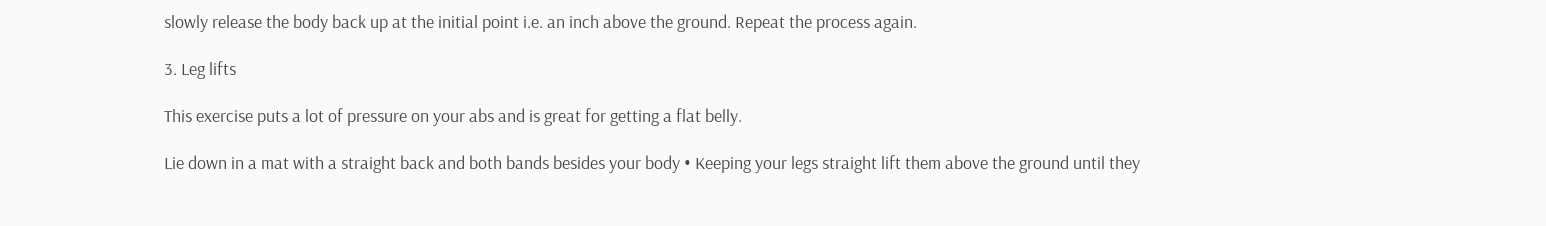slowly release the body back up at the initial point i.e. an inch above the ground. Repeat the process again.

3. Leg lifts

This exercise puts a lot of pressure on your abs and is great for getting a flat belly.

Lie down in a mat with a straight back and both bands besides your body • Keeping your legs straight lift them above the ground until they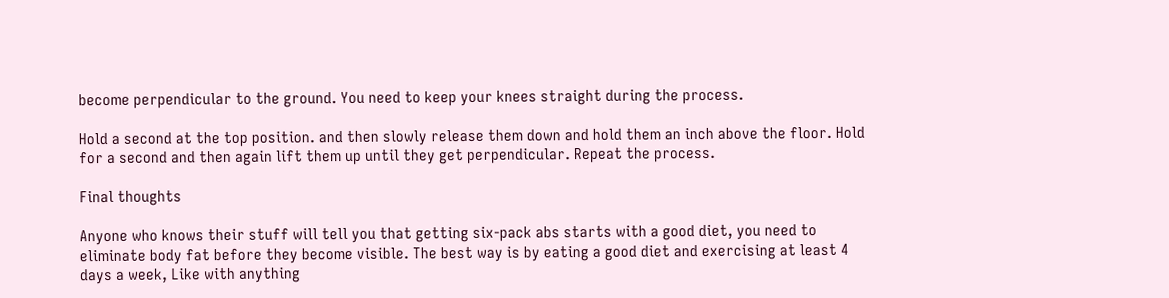become perpendicular to the ground. You need to keep your knees straight during the process.

Hold a second at the top position. and then slowly release them down and hold them an inch above the floor. Hold for a second and then again lift them up until they get perpendicular. Repeat the process.

Final thoughts

Anyone who knows their stuff will tell you that getting six-pack abs starts with a good diet, you need to eliminate body fat before they become visible. The best way is by eating a good diet and exercising at least 4 days a week, Like with anything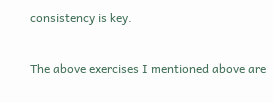consistency is key.

The above exercises I mentioned above are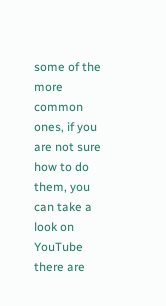some of the more common ones, if you are not sure how to do them, you can take a look on YouTube there are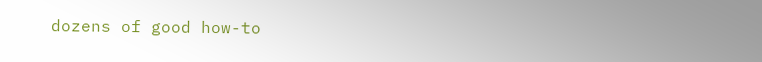dozens of good how-to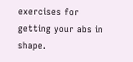exercises for getting your abs in shape.